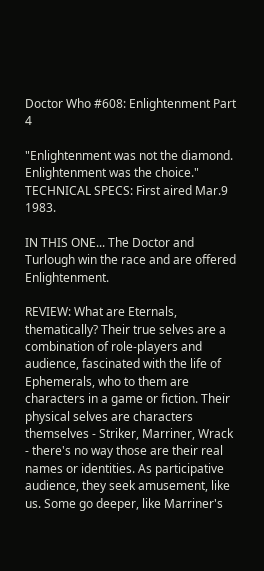Doctor Who #608: Enlightenment Part 4

"Enlightenment was not the diamond. Enlightenment was the choice."
TECHNICAL SPECS: First aired Mar.9 1983.

IN THIS ONE... The Doctor and Turlough win the race and are offered Enlightenment.

REVIEW: What are Eternals, thematically? Their true selves are a combination of role-players and audience, fascinated with the life of Ephemerals, who to them are characters in a game or fiction. Their physical selves are characters themselves - Striker, Marriner, Wrack - there's no way those are their real names or identities. As participative audience, they seek amusement, like us. Some go deeper, like Marriner's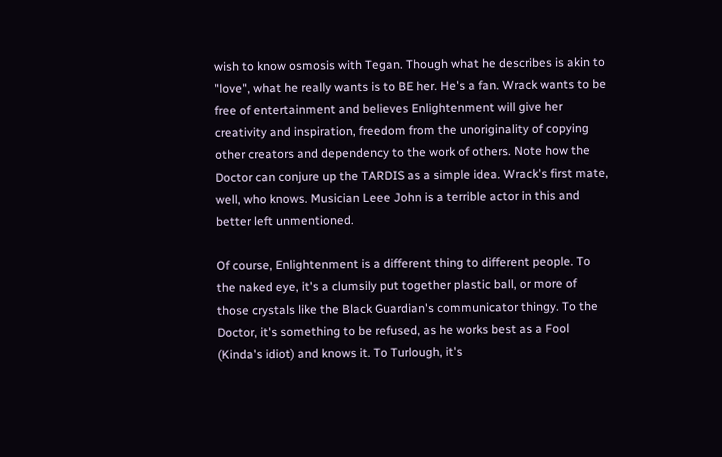wish to know osmosis with Tegan. Though what he describes is akin to "love", what he really wants is to BE her. He's a fan. Wrack wants to be free of entertainment and believes Enlightenment will give her creativity and inspiration, freedom from the unoriginality of copying other creators and dependency to the work of others. Note how the Doctor can conjure up the TARDIS as a simple idea. Wrack's first mate, well, who knows. Musician Leee John is a terrible actor in this and better left unmentioned.

Of course, Enlightenment is a different thing to different people. To the naked eye, it's a clumsily put together plastic ball, or more of those crystals like the Black Guardian's communicator thingy. To the Doctor, it's something to be refused, as he works best as a Fool (Kinda's idiot) and knows it. To Turlough, it's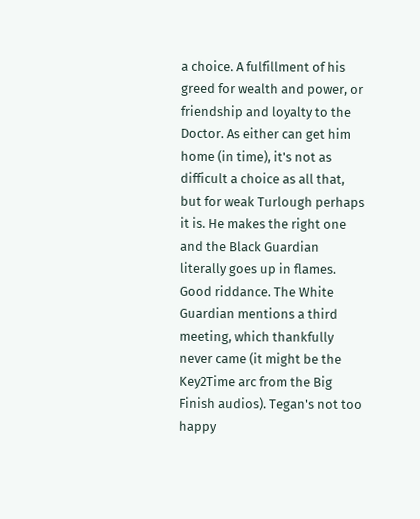a choice. A fulfillment of his greed for wealth and power, or friendship and loyalty to the Doctor. As either can get him home (in time), it's not as difficult a choice as all that, but for weak Turlough perhaps it is. He makes the right one and the Black Guardian literally goes up in flames. Good riddance. The White Guardian mentions a third meeting, which thankfully never came (it might be the Key2Time arc from the Big Finish audios). Tegan's not too happy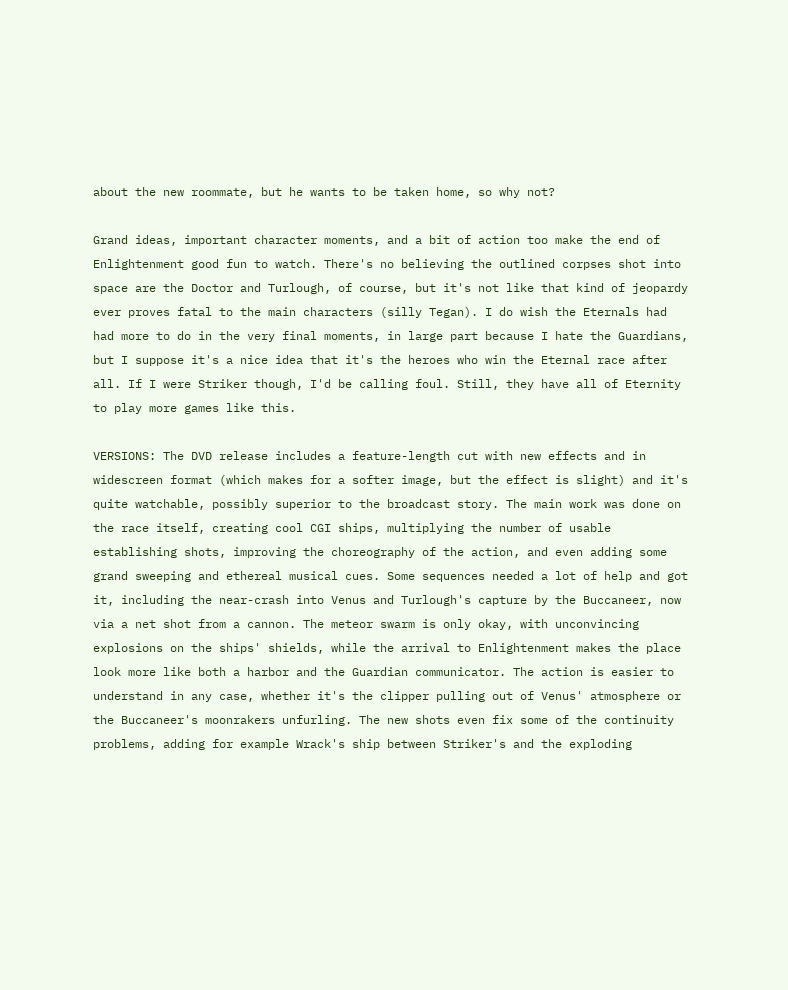about the new roommate, but he wants to be taken home, so why not?

Grand ideas, important character moments, and a bit of action too make the end of Enlightenment good fun to watch. There's no believing the outlined corpses shot into space are the Doctor and Turlough, of course, but it's not like that kind of jeopardy ever proves fatal to the main characters (silly Tegan). I do wish the Eternals had had more to do in the very final moments, in large part because I hate the Guardians, but I suppose it's a nice idea that it's the heroes who win the Eternal race after all. If I were Striker though, I'd be calling foul. Still, they have all of Eternity to play more games like this.

VERSIONS: The DVD release includes a feature-length cut with new effects and in widescreen format (which makes for a softer image, but the effect is slight) and it's quite watchable, possibly superior to the broadcast story. The main work was done on the race itself, creating cool CGI ships, multiplying the number of usable establishing shots, improving the choreography of the action, and even adding some grand sweeping and ethereal musical cues. Some sequences needed a lot of help and got it, including the near-crash into Venus and Turlough's capture by the Buccaneer, now via a net shot from a cannon. The meteor swarm is only okay, with unconvincing explosions on the ships' shields, while the arrival to Enlightenment makes the place look more like both a harbor and the Guardian communicator. The action is easier to understand in any case, whether it's the clipper pulling out of Venus' atmosphere or the Buccaneer's moonrakers unfurling. The new shots even fix some of the continuity problems, adding for example Wrack's ship between Striker's and the exploding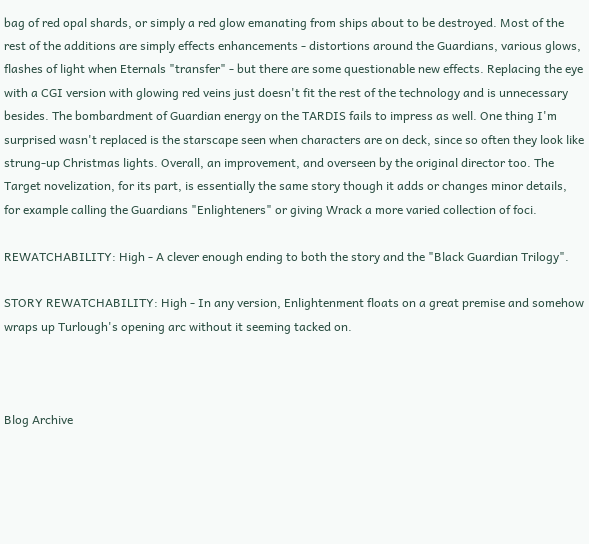bag of red opal shards, or simply a red glow emanating from ships about to be destroyed. Most of the rest of the additions are simply effects enhancements - distortions around the Guardians, various glows, flashes of light when Eternals "transfer" - but there are some questionable new effects. Replacing the eye with a CGI version with glowing red veins just doesn't fit the rest of the technology and is unnecessary besides. The bombardment of Guardian energy on the TARDIS fails to impress as well. One thing I'm surprised wasn't replaced is the starscape seen when characters are on deck, since so often they look like strung-up Christmas lights. Overall, an improvement, and overseen by the original director too. The Target novelization, for its part, is essentially the same story though it adds or changes minor details, for example calling the Guardians "Enlighteners" or giving Wrack a more varied collection of foci.

REWATCHABILITY: High - A clever enough ending to both the story and the "Black Guardian Trilogy".

STORY REWATCHABILITY: High - In any version, Enlightenment floats on a great premise and somehow wraps up Turlough's opening arc without it seeming tacked on.



Blog Archive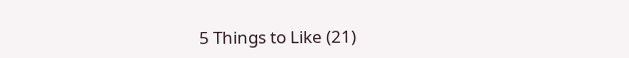5 Things to Like (21)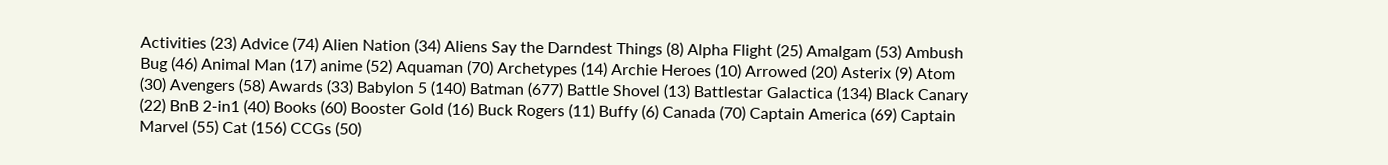Activities (23) Advice (74) Alien Nation (34) Aliens Say the Darndest Things (8) Alpha Flight (25) Amalgam (53) Ambush Bug (46) Animal Man (17) anime (52) Aquaman (70) Archetypes (14) Archie Heroes (10) Arrowed (20) Asterix (9) Atom (30) Avengers (58) Awards (33) Babylon 5 (140) Batman (677) Battle Shovel (13) Battlestar Galactica (134) Black Canary (22) BnB 2-in1 (40) Books (60) Booster Gold (16) Buck Rogers (11) Buffy (6) Canada (70) Captain America (69) Captain Marvel (55) Cat (156) CCGs (50)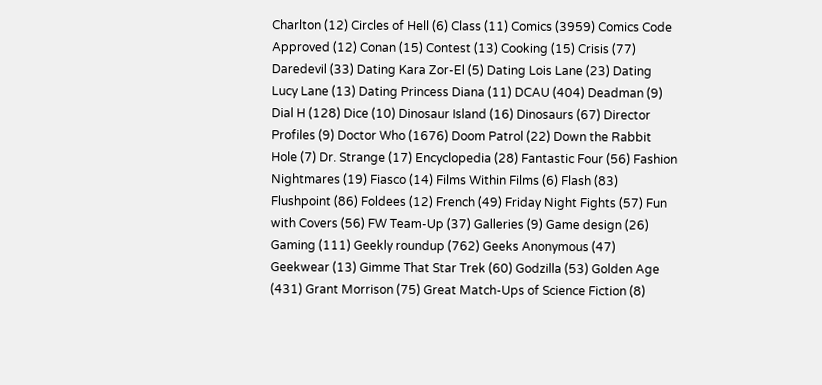Charlton (12) Circles of Hell (6) Class (11) Comics (3959) Comics Code Approved (12) Conan (15) Contest (13) Cooking (15) Crisis (77) Daredevil (33) Dating Kara Zor-El (5) Dating Lois Lane (23) Dating Lucy Lane (13) Dating Princess Diana (11) DCAU (404) Deadman (9) Dial H (128) Dice (10) Dinosaur Island (16) Dinosaurs (67) Director Profiles (9) Doctor Who (1676) Doom Patrol (22) Down the Rabbit Hole (7) Dr. Strange (17) Encyclopedia (28) Fantastic Four (56) Fashion Nightmares (19) Fiasco (14) Films Within Films (6) Flash (83) Flushpoint (86) Foldees (12) French (49) Friday Night Fights (57) Fun with Covers (56) FW Team-Up (37) Galleries (9) Game design (26) Gaming (111) Geekly roundup (762) Geeks Anonymous (47) Geekwear (13) Gimme That Star Trek (60) Godzilla (53) Golden Age (431) Grant Morrison (75) Great Match-Ups of Science Fiction (8)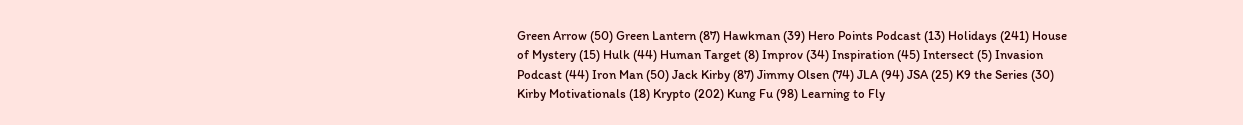Green Arrow (50) Green Lantern (87) Hawkman (39) Hero Points Podcast (13) Holidays (241) House of Mystery (15) Hulk (44) Human Target (8) Improv (34) Inspiration (45) Intersect (5) Invasion Podcast (44) Iron Man (50) Jack Kirby (87) Jimmy Olsen (74) JLA (94) JSA (25) K9 the Series (30) Kirby Motivationals (18) Krypto (202) Kung Fu (98) Learning to Fly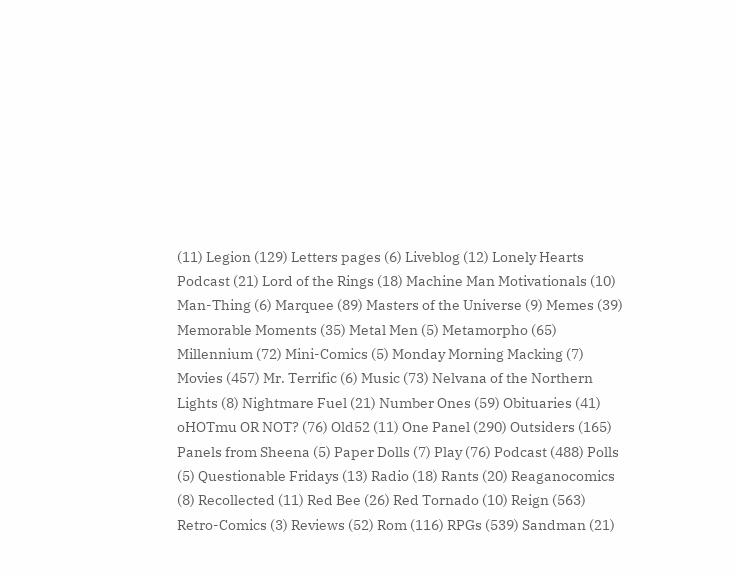(11) Legion (129) Letters pages (6) Liveblog (12) Lonely Hearts Podcast (21) Lord of the Rings (18) Machine Man Motivationals (10) Man-Thing (6) Marquee (89) Masters of the Universe (9) Memes (39) Memorable Moments (35) Metal Men (5) Metamorpho (65) Millennium (72) Mini-Comics (5) Monday Morning Macking (7) Movies (457) Mr. Terrific (6) Music (73) Nelvana of the Northern Lights (8) Nightmare Fuel (21) Number Ones (59) Obituaries (41) oHOTmu OR NOT? (76) Old52 (11) One Panel (290) Outsiders (165) Panels from Sheena (5) Paper Dolls (7) Play (76) Podcast (488) Polls (5) Questionable Fridays (13) Radio (18) Rants (20) Reaganocomics (8) Recollected (11) Red Bee (26) Red Tornado (10) Reign (563) Retro-Comics (3) Reviews (52) Rom (116) RPGs (539) Sandman (21)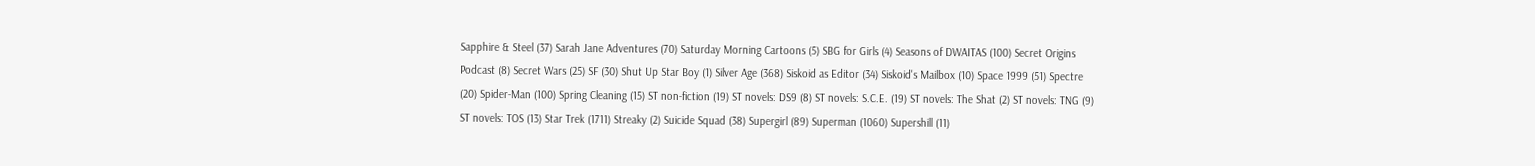Sapphire & Steel (37) Sarah Jane Adventures (70) Saturday Morning Cartoons (5) SBG for Girls (4) Seasons of DWAITAS (100) Secret Origins Podcast (8) Secret Wars (25) SF (30) Shut Up Star Boy (1) Silver Age (368) Siskoid as Editor (34) Siskoid's Mailbox (10) Space 1999 (51) Spectre (20) Spider-Man (100) Spring Cleaning (15) ST non-fiction (19) ST novels: DS9 (8) ST novels: S.C.E. (19) ST novels: The Shat (2) ST novels: TNG (9) ST novels: TOS (13) Star Trek (1711) Streaky (2) Suicide Squad (38) Supergirl (89) Superman (1060) Supershill (11)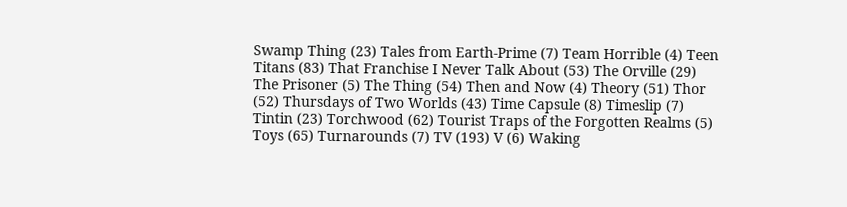Swamp Thing (23) Tales from Earth-Prime (7) Team Horrible (4) Teen Titans (83) That Franchise I Never Talk About (53) The Orville (29) The Prisoner (5) The Thing (54) Then and Now (4) Theory (51) Thor (52) Thursdays of Two Worlds (43) Time Capsule (8) Timeslip (7) Tintin (23) Torchwood (62) Tourist Traps of the Forgotten Realms (5) Toys (65) Turnarounds (7) TV (193) V (6) Waking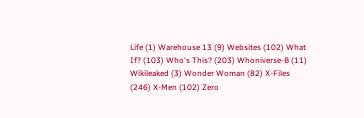Life (1) Warehouse 13 (9) Websites (102) What If? (103) Who's This? (203) Whoniverse-B (11) Wikileaked (3) Wonder Woman (82) X-Files (246) X-Men (102) Zero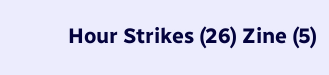Hour Strikes (26) Zine (5)